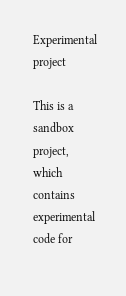Experimental project

This is a sandbox project, which contains experimental code for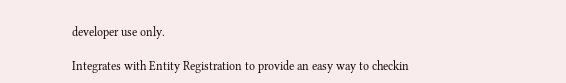developer use only.

Integrates with Entity Registration to provide an easy way to checkin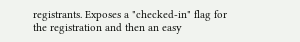registrants. Exposes a "checked-in" flag for the registration and then an easy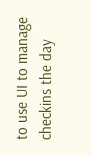to use UI to manage checkins the day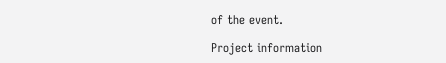of the event.

Project information